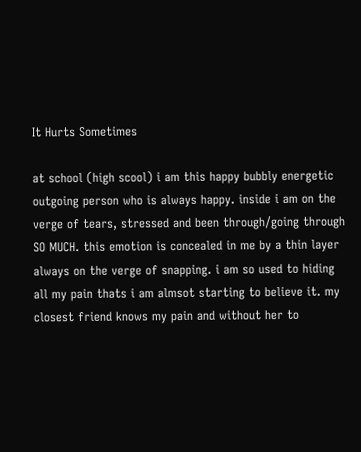It Hurts Sometimes

at school (high scool) i am this happy bubbly energetic outgoing person who is always happy. inside i am on the verge of tears, stressed and been through/going through SO MUCH. this emotion is concealed in me by a thin layer always on the verge of snapping. i am so used to hiding all my pain thats i am almsot starting to believe it. my closest friend knows my pain and without her to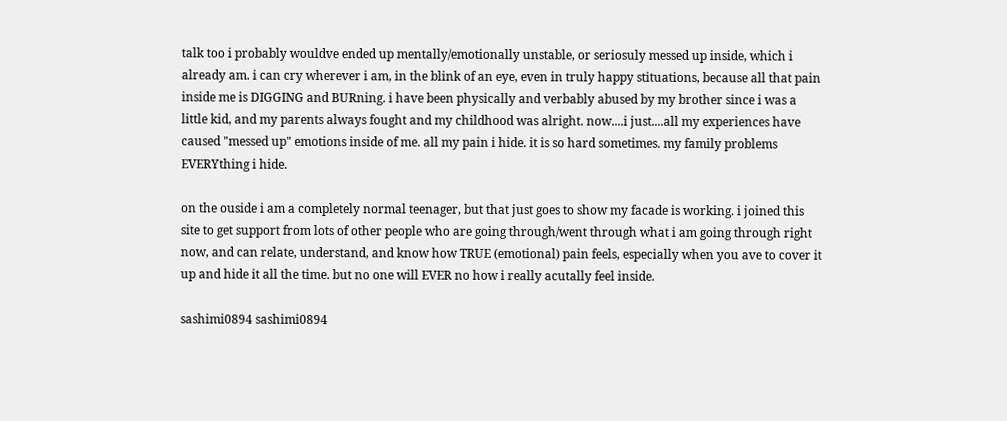talk too i probably wouldve ended up mentally/emotionally unstable, or seriosuly messed up inside, which i already am. i can cry wherever i am, in the blink of an eye, even in truly happy stituations, because all that pain inside me is DIGGING and BURning. i have been physically and verbably abused by my brother since i was a little kid, and my parents always fought and my childhood was alright. now....i just....all my experiences have caused "messed up" emotions inside of me. all my pain i hide. it is so hard sometimes. my family problems EVERYthing i hide.

on the ouside i am a completely normal teenager, but that just goes to show my facade is working. i joined this site to get support from lots of other people who are going through/went through what i am going through right now, and can relate, understand, and know how TRUE (emotional) pain feels, especially when you ave to cover it up and hide it all the time. but no one will EVER no how i really acutally feel inside.

sashimi0894 sashimi0894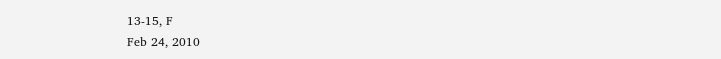13-15, F
Feb 24, 2010